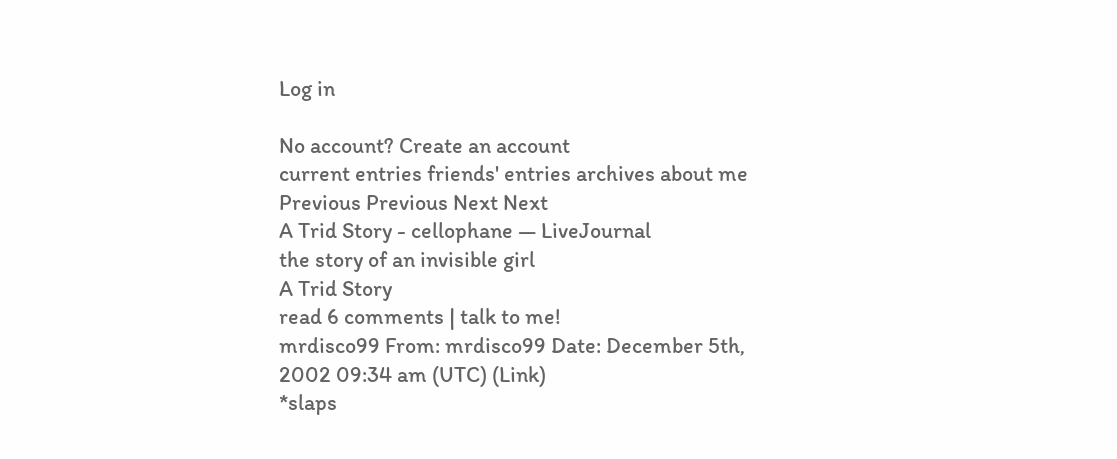Log in

No account? Create an account
current entries friends' entries archives about me Previous Previous Next Next
A Trid Story - cellophane — LiveJournal
the story of an invisible girl
A Trid Story
read 6 comments | talk to me!
mrdisco99 From: mrdisco99 Date: December 5th, 2002 09:34 am (UTC) (Link)
*slaps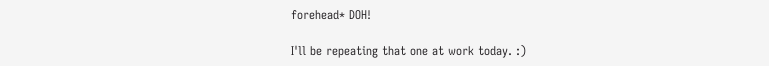forehead* DOH!

I'll be repeating that one at work today. :)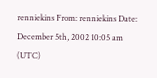renniekins From: renniekins Date: December 5th, 2002 10:05 am (UTC)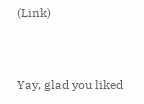(Link)


Yay, glad you liked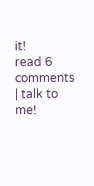it!
read 6 comments | talk to me!